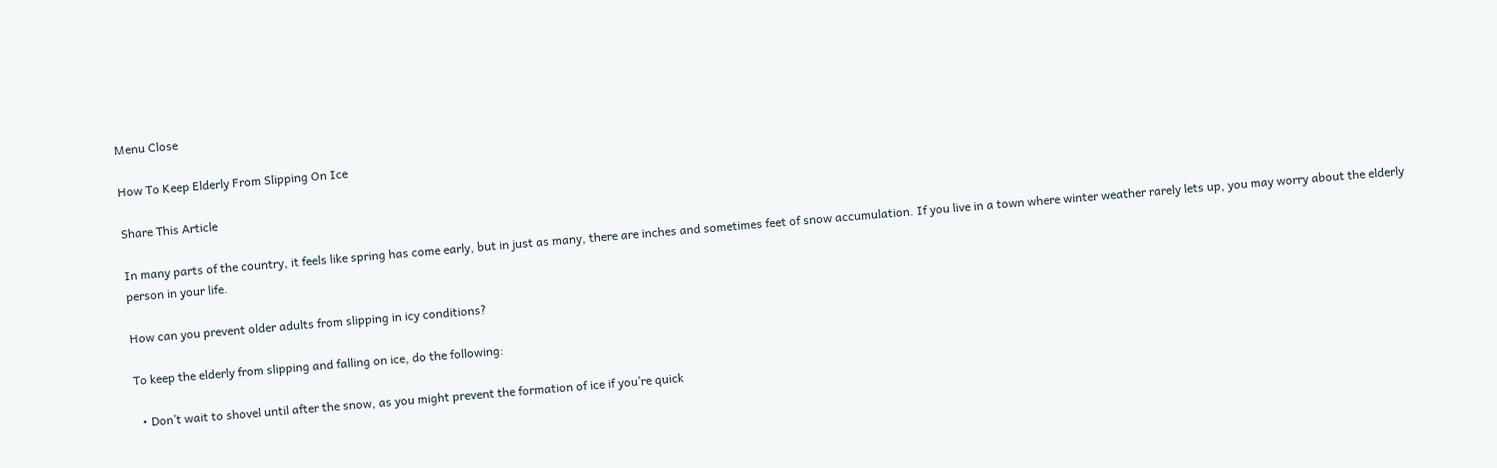Menu Close

How To Keep Elderly From Slipping On Ice

Share This Article

In many parts of the country, it feels like spring has come early, but in just as many, there are inches and sometimes feet of snow accumulation. If you live in a town where winter weather rarely lets up, you may worry about the elderly person in your life.

How can you prevent older adults from slipping in icy conditions?

To keep the elderly from slipping and falling on ice, do the following:

  • Don’t wait to shovel until after the snow, as you might prevent the formation of ice if you’re quick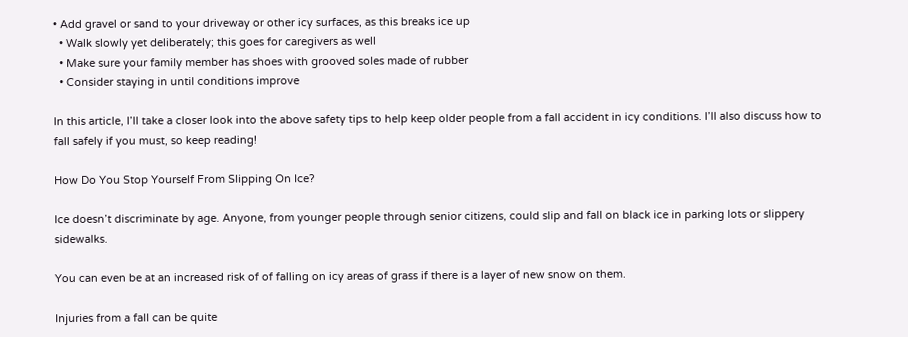• Add gravel or sand to your driveway or other icy surfaces, as this breaks ice up
  • Walk slowly yet deliberately; this goes for caregivers as well
  • Make sure your family member has shoes with grooved soles made of rubber
  • Consider staying in until conditions improve

In this article, I’ll take a closer look into the above safety tips to help keep older people from a fall accident in icy conditions. I’ll also discuss how to fall safely if you must, so keep reading!

How Do You Stop Yourself From Slipping On Ice?

Ice doesn’t discriminate by age. Anyone, from younger people through senior citizens, could slip and fall on black ice in parking lots or slippery sidewalks.

You can even be at an increased risk of of falling on icy areas of grass if there is a layer of new snow on them.

Injuries from a fall can be quite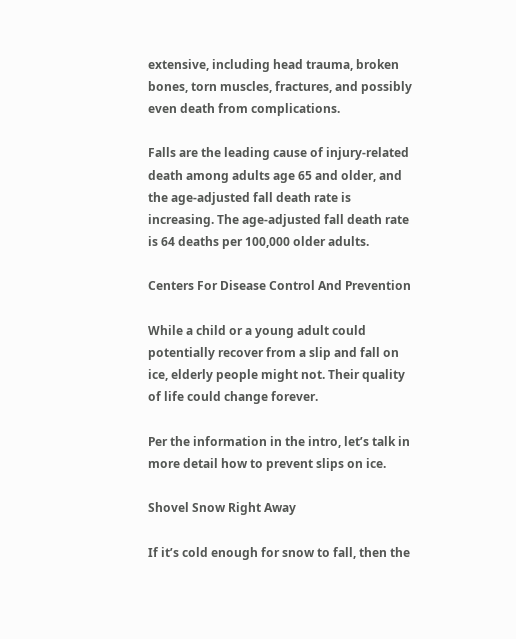extensive, including head trauma, broken bones, torn muscles, fractures, and possibly even death from complications.

Falls are the leading cause of injury-related death among adults age 65 and older, and the age-adjusted fall death rate is increasing. The age-adjusted fall death rate is 64 deaths per 100,000 older adults.

Centers For Disease Control And Prevention

While a child or a young adult could potentially recover from a slip and fall on ice, elderly people might not. Their quality of life could change forever.

Per the information in the intro, let’s talk in more detail how to prevent slips on ice.

Shovel Snow Right Away

If it’s cold enough for snow to fall, then the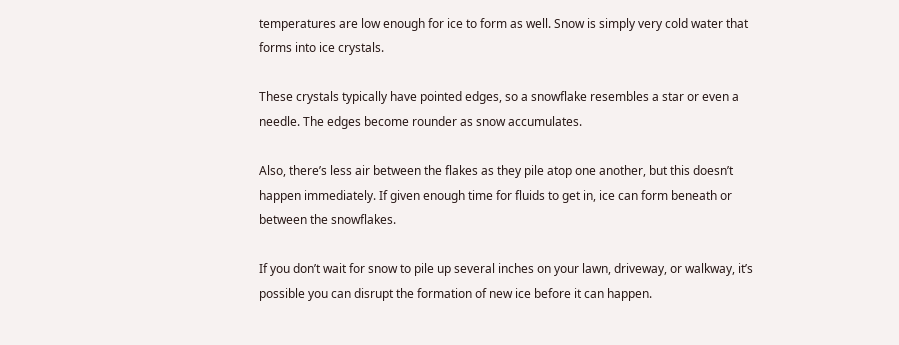temperatures are low enough for ice to form as well. Snow is simply very cold water that forms into ice crystals.

These crystals typically have pointed edges, so a snowflake resembles a star or even a needle. The edges become rounder as snow accumulates.

Also, there’s less air between the flakes as they pile atop one another, but this doesn’t happen immediately. If given enough time for fluids to get in, ice can form beneath or between the snowflakes.

If you don’t wait for snow to pile up several inches on your lawn, driveway, or walkway, it’s possible you can disrupt the formation of new ice before it can happen.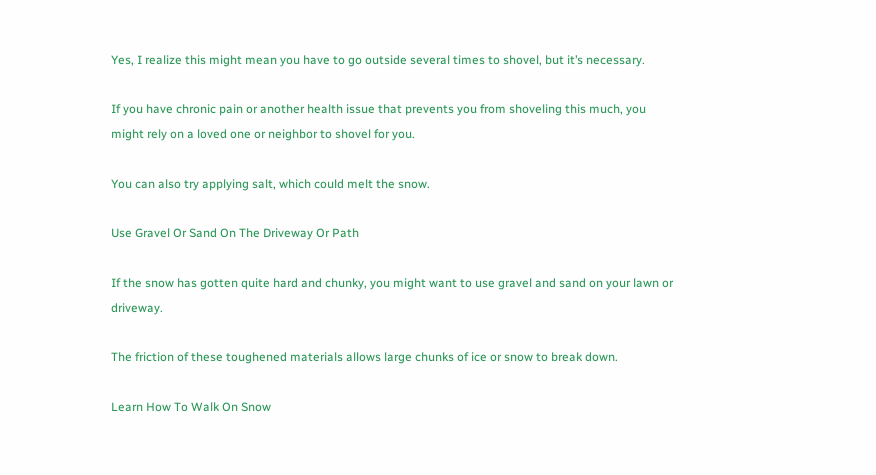Yes, I realize this might mean you have to go outside several times to shovel, but it’s necessary.

If you have chronic pain or another health issue that prevents you from shoveling this much, you might rely on a loved one or neighbor to shovel for you.

You can also try applying salt, which could melt the snow.

Use Gravel Or Sand On The Driveway Or Path

If the snow has gotten quite hard and chunky, you might want to use gravel and sand on your lawn or driveway.

The friction of these toughened materials allows large chunks of ice or snow to break down.

Learn How To Walk On Snow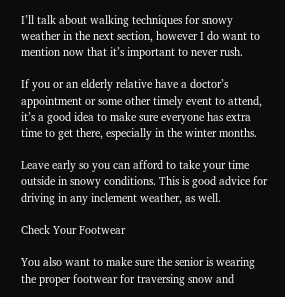I’ll talk about walking techniques for snowy weather in the next section, however I do want to mention now that it’s important to never rush.

If you or an elderly relative have a doctor’s appointment or some other timely event to attend, it’s a good idea to make sure everyone has extra time to get there, especially in the winter months.

Leave early so you can afford to take your time outside in snowy conditions. This is good advice for driving in any inclement weather, as well.

Check Your Footwear

You also want to make sure the senior is wearing the proper footwear for traversing snow and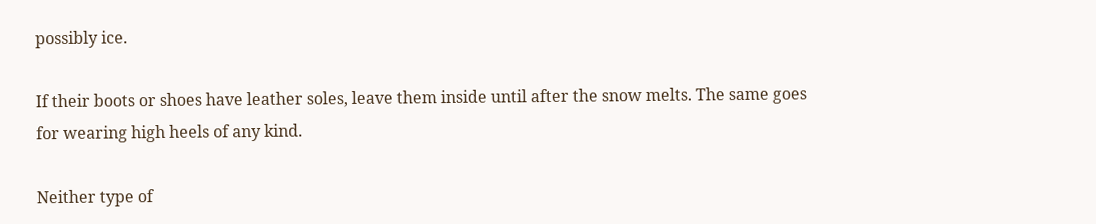possibly ice.

If their boots or shoes have leather soles, leave them inside until after the snow melts. The same goes for wearing high heels of any kind.

Neither type of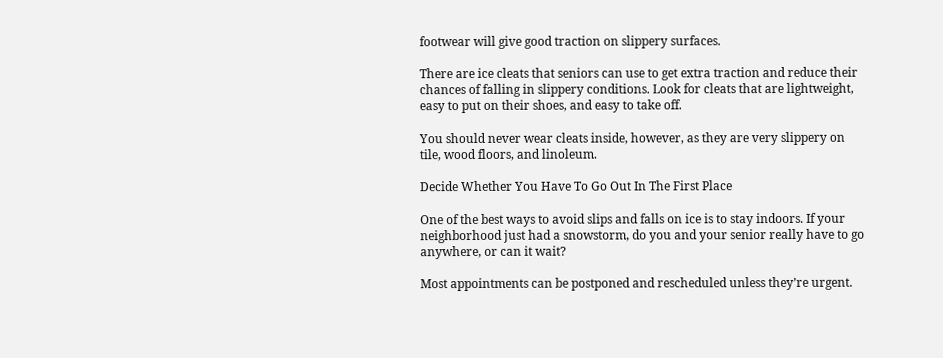footwear will give good traction on slippery surfaces.

There are ice cleats that seniors can use to get extra traction and reduce their chances of falling in slippery conditions. Look for cleats that are lightweight, easy to put on their shoes, and easy to take off.

You should never wear cleats inside, however, as they are very slippery on tile, wood floors, and linoleum.

Decide Whether You Have To Go Out In The First Place

One of the best ways to avoid slips and falls on ice is to stay indoors. If your neighborhood just had a snowstorm, do you and your senior really have to go anywhere, or can it wait?

Most appointments can be postponed and rescheduled unless they’re urgent.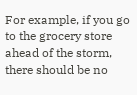For example, if you go to the grocery store ahead of the storm, there should be no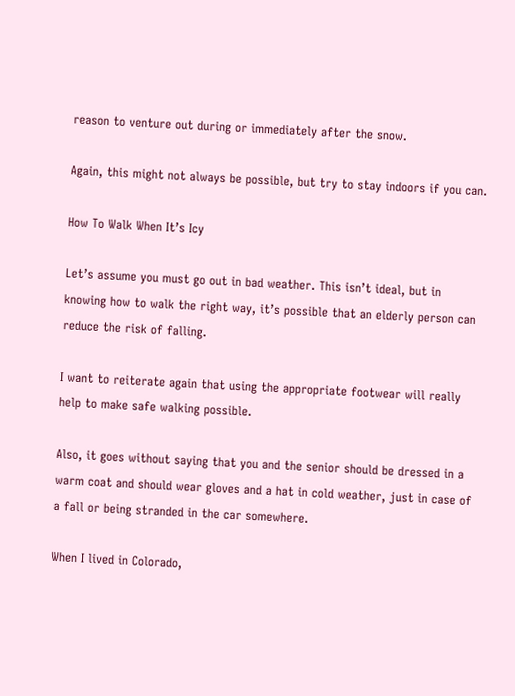reason to venture out during or immediately after the snow.

Again, this might not always be possible, but try to stay indoors if you can.

How To Walk When It’s Icy

Let’s assume you must go out in bad weather. This isn’t ideal, but in knowing how to walk the right way, it’s possible that an elderly person can reduce the risk of falling.

I want to reiterate again that using the appropriate footwear will really help to make safe walking possible.

Also, it goes without saying that you and the senior should be dressed in a warm coat and should wear gloves and a hat in cold weather, just in case of a fall or being stranded in the car somewhere.

When I lived in Colorado,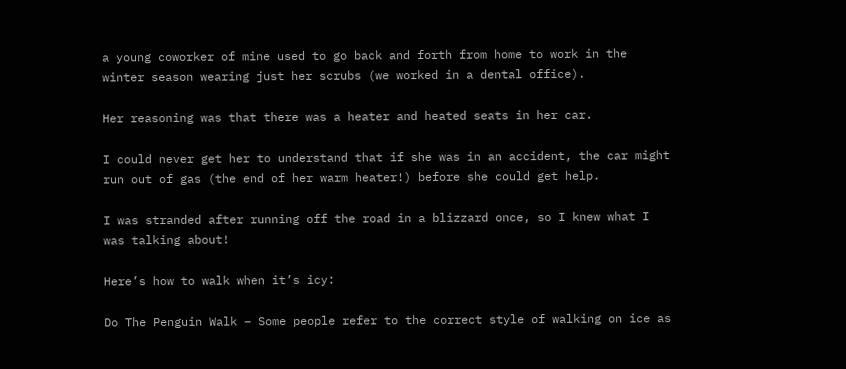a young coworker of mine used to go back and forth from home to work in the winter season wearing just her scrubs (we worked in a dental office).

Her reasoning was that there was a heater and heated seats in her car.

I could never get her to understand that if she was in an accident, the car might run out of gas (the end of her warm heater!) before she could get help.

I was stranded after running off the road in a blizzard once, so I knew what I was talking about!

Here’s how to walk when it’s icy:

Do The Penguin Walk – Some people refer to the correct style of walking on ice as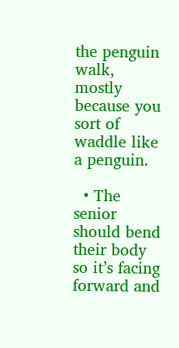the penguin walk, mostly because you sort of waddle like a penguin.

  • The senior should bend their body so it’s facing forward and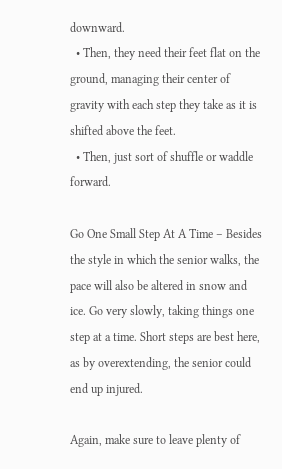downward.
  • Then, they need their feet flat on the ground, managing their center of gravity with each step they take as it is shifted above the feet.
  • Then, just sort of shuffle or waddle forward.

Go One Small Step At A Time – Besides the style in which the senior walks, the pace will also be altered in snow and ice. Go very slowly, taking things one step at a time. Short steps are best here, as by overextending, the senior could end up injured.

Again, make sure to leave plenty of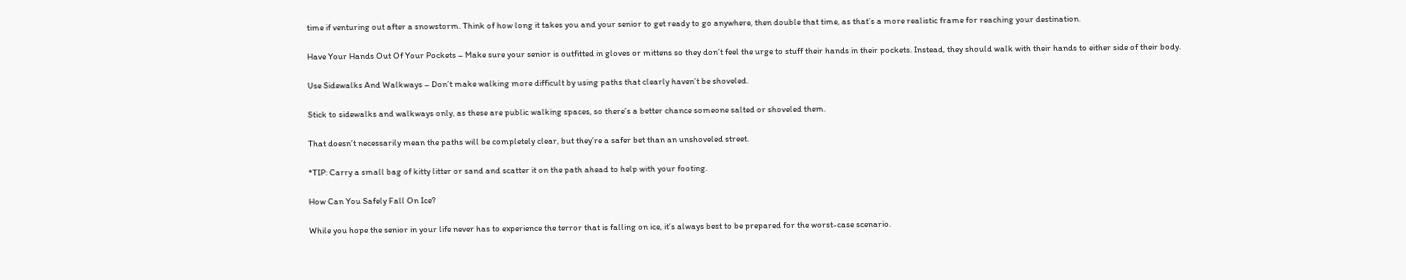time if venturing out after a snowstorm. Think of how long it takes you and your senior to get ready to go anywhere, then double that time, as that’s a more realistic frame for reaching your destination.

Have Your Hands Out Of Your Pockets – Make sure your senior is outfitted in gloves or mittens so they don’t feel the urge to stuff their hands in their pockets. Instead, they should walk with their hands to either side of their body.

Use Sidewalks And Walkways – Don’t make walking more difficult by using paths that clearly haven’t be shoveled.

Stick to sidewalks and walkways only, as these are public walking spaces, so there’s a better chance someone salted or shoveled them.

That doesn’t necessarily mean the paths will be completely clear, but they’re a safer bet than an unshoveled street.

*TIP: Carry a small bag of kitty litter or sand and scatter it on the path ahead to help with your footing.

How Can You Safely Fall On Ice?

While you hope the senior in your life never has to experience the terror that is falling on ice, it’s always best to be prepared for the worst-case scenario.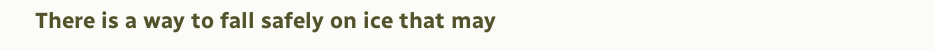There is a way to fall safely on ice that may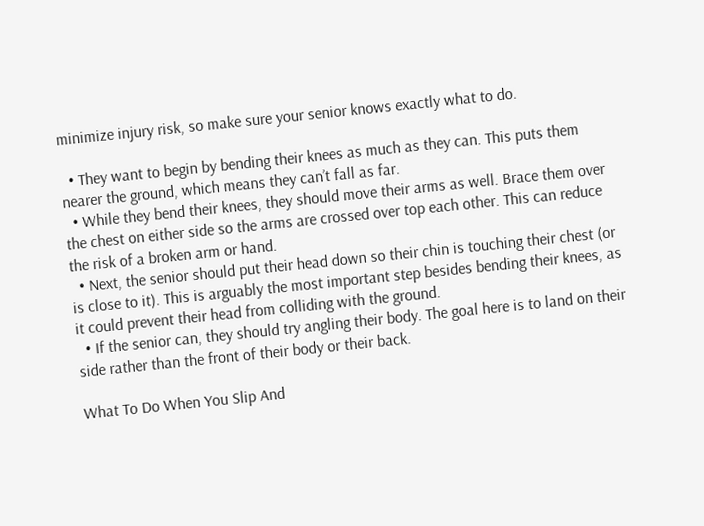minimize injury risk, so make sure your senior knows exactly what to do.

  • They want to begin by bending their knees as much as they can. This puts them nearer the ground, which means they can’t fall as far.
  • While they bend their knees, they should move their arms as well. Brace them over the chest on either side so the arms are crossed over top each other. This can reduce the risk of a broken arm or hand.
  • Next, the senior should put their head down so their chin is touching their chest (or is close to it). This is arguably the most important step besides bending their knees, as it could prevent their head from colliding with the ground.
  • If the senior can, they should try angling their body. The goal here is to land on their side rather than the front of their body or their back.

What To Do When You Slip And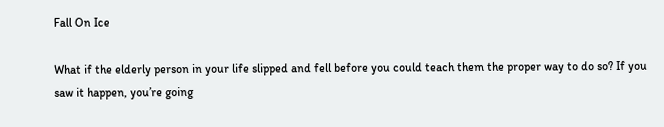Fall On Ice

What if the elderly person in your life slipped and fell before you could teach them the proper way to do so? If you saw it happen, you’re going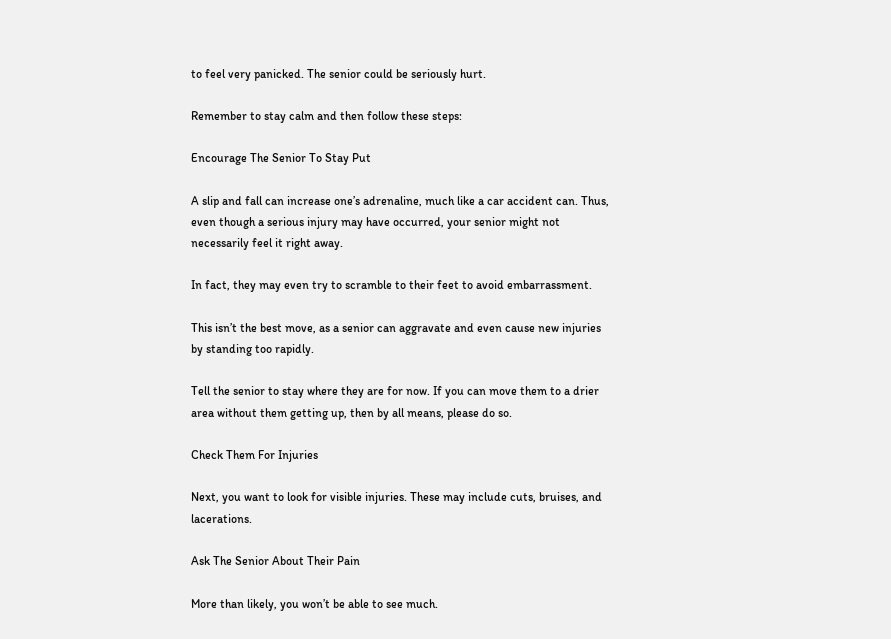to feel very panicked. The senior could be seriously hurt.

Remember to stay calm and then follow these steps:

Encourage The Senior To Stay Put

A slip and fall can increase one’s adrenaline, much like a car accident can. Thus, even though a serious injury may have occurred, your senior might not necessarily feel it right away.

In fact, they may even try to scramble to their feet to avoid embarrassment.

This isn’t the best move, as a senior can aggravate and even cause new injuries by standing too rapidly.

Tell the senior to stay where they are for now. If you can move them to a drier area without them getting up, then by all means, please do so.

Check Them For Injuries

Next, you want to look for visible injuries. These may include cuts, bruises, and lacerations.

Ask The Senior About Their Pain

More than likely, you won’t be able to see much.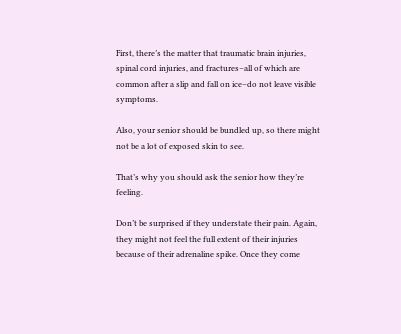First, there’s the matter that traumatic brain injuries, spinal cord injuries, and fractures–all of which are common after a slip and fall on ice–do not leave visible symptoms.

Also, your senior should be bundled up, so there might not be a lot of exposed skin to see.

That’s why you should ask the senior how they’re feeling.

Don’t be surprised if they understate their pain. Again, they might not feel the full extent of their injuries because of their adrenaline spike. Once they come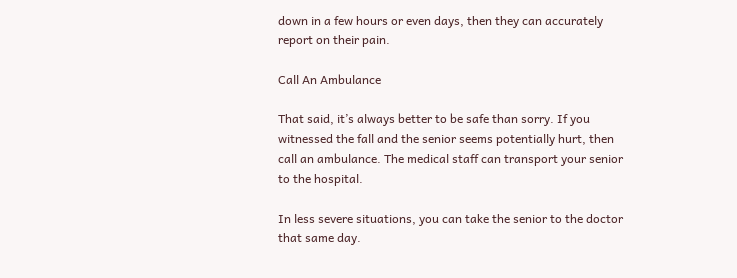down in a few hours or even days, then they can accurately report on their pain.

Call An Ambulance

That said, it’s always better to be safe than sorry. If you witnessed the fall and the senior seems potentially hurt, then call an ambulance. The medical staff can transport your senior to the hospital.

In less severe situations, you can take the senior to the doctor that same day.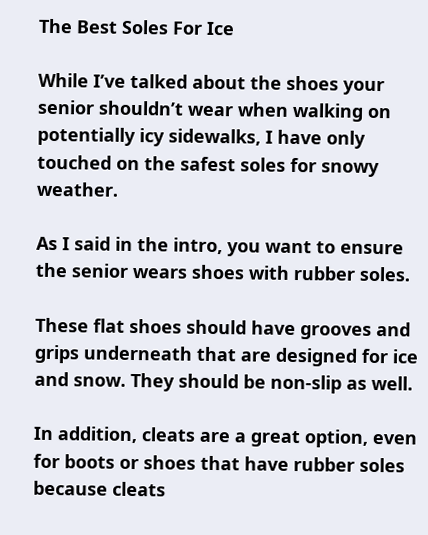The Best Soles For Ice

While I’ve talked about the shoes your senior shouldn’t wear when walking on potentially icy sidewalks, I have only touched on the safest soles for snowy weather.

As I said in the intro, you want to ensure the senior wears shoes with rubber soles.

These flat shoes should have grooves and grips underneath that are designed for ice and snow. They should be non-slip as well.

In addition, cleats are a great option, even for boots or shoes that have rubber soles because cleats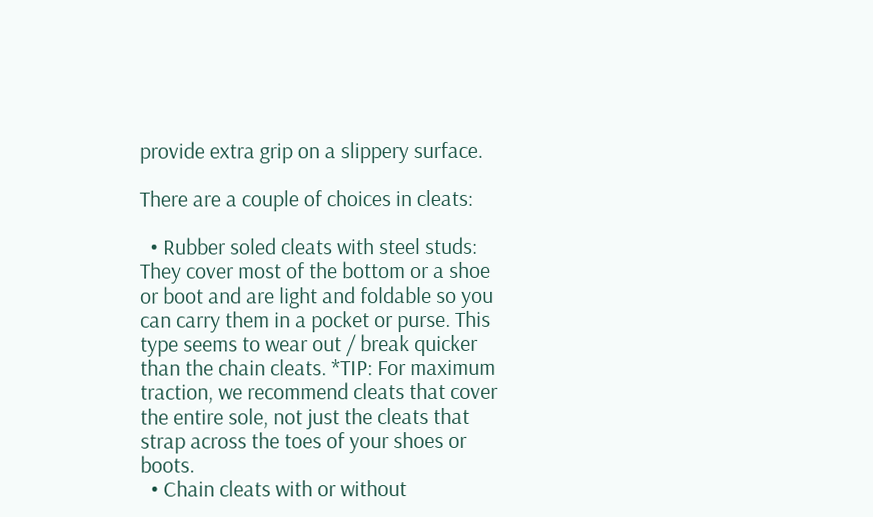provide extra grip on a slippery surface.

There are a couple of choices in cleats:

  • Rubber soled cleats with steel studs: They cover most of the bottom or a shoe or boot and are light and foldable so you can carry them in a pocket or purse. This type seems to wear out / break quicker than the chain cleats. *TIP: For maximum traction, we recommend cleats that cover the entire sole, not just the cleats that strap across the toes of your shoes or boots.
  • Chain cleats with or without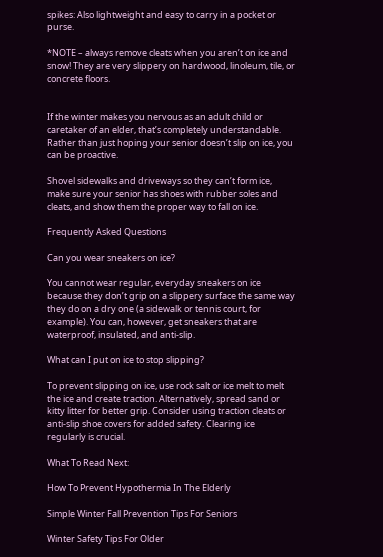spikes: Also lightweight and easy to carry in a pocket or purse.

*NOTE – always remove cleats when you aren’t on ice and snow! They are very slippery on hardwood, linoleum, tile, or concrete floors.


If the winter makes you nervous as an adult child or caretaker of an elder, that’s completely understandable. Rather than just hoping your senior doesn’t slip on ice, you can be proactive.

Shovel sidewalks and driveways so they can’t form ice, make sure your senior has shoes with rubber soles and cleats, and show them the proper way to fall on ice.

Frequently Asked Questions

Can you wear sneakers on ice?

You cannot wear regular, everyday sneakers on ice because they don’t grip on a slippery surface the same way they do on a dry one (a sidewalk or tennis court, for example). You can, however, get sneakers that are waterproof, insulated, and anti-slip.

What can I put on ice to stop slipping?

To prevent slipping on ice, use rock salt or ice melt to melt the ice and create traction. Alternatively, spread sand or kitty litter for better grip. Consider using traction cleats or anti-slip shoe covers for added safety. Clearing ice regularly is crucial.

What To Read Next:

How To Prevent Hypothermia In The Elderly

Simple Winter Fall Prevention Tips For Seniors

Winter Safety Tips For Older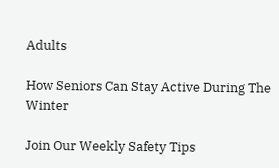Adults

How Seniors Can Stay Active During The Winter

Join Our Weekly Safety Tips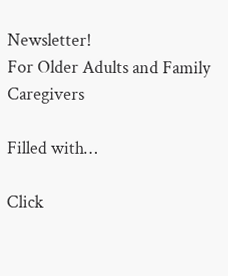Newsletter!
For Older Adults and Family Caregivers

Filled with…

Click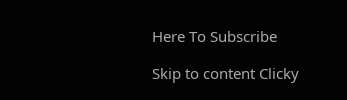Here To Subscribe

Skip to content Clicky